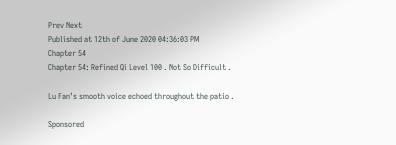Prev Next
Published at 12th of June 2020 04:36:03 PM
Chapter 54
Chapter 54: Refined Qi Level 100 . Not So Difficult .

Lu Fan’s smooth voice echoed throughout the patio .

Sponsored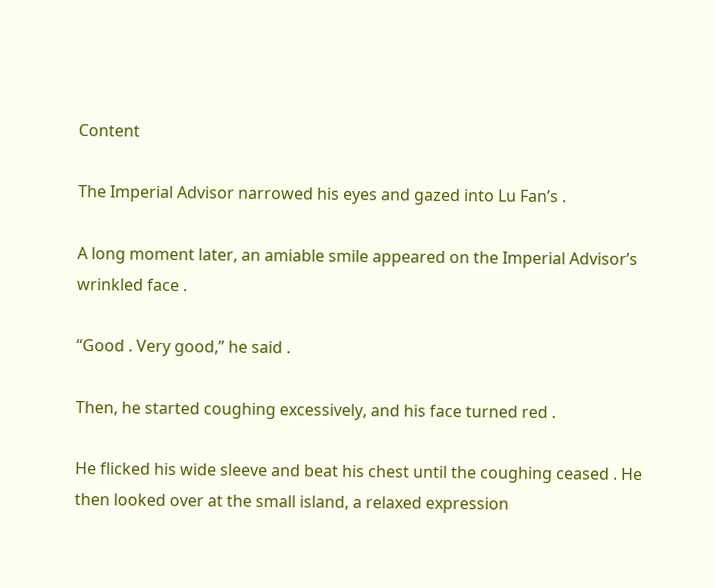Content

The Imperial Advisor narrowed his eyes and gazed into Lu Fan’s .

A long moment later, an amiable smile appeared on the Imperial Advisor’s wrinkled face .

“Good . Very good,” he said .

Then, he started coughing excessively, and his face turned red .

He flicked his wide sleeve and beat his chest until the coughing ceased . He then looked over at the small island, a relaxed expression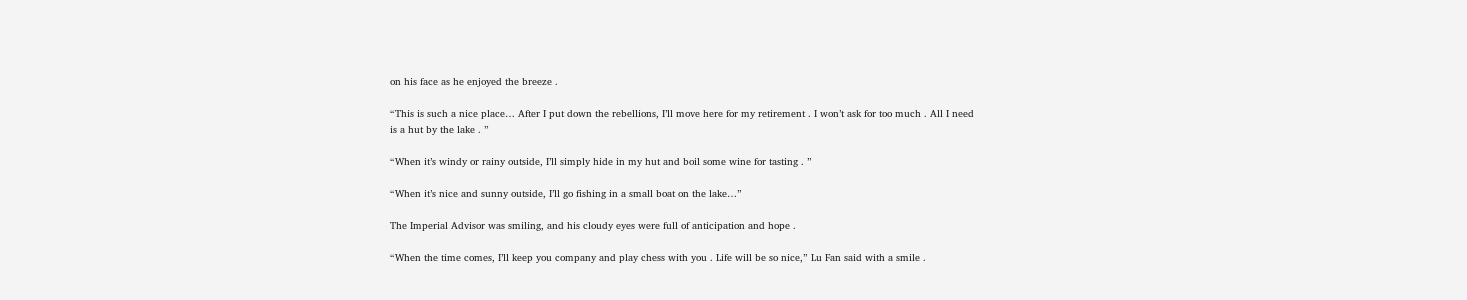on his face as he enjoyed the breeze .

“This is such a nice place… After I put down the rebellions, I’ll move here for my retirement . I won’t ask for too much . All I need is a hut by the lake . ”

“When it’s windy or rainy outside, I’ll simply hide in my hut and boil some wine for tasting . ”

“When it’s nice and sunny outside, I’ll go fishing in a small boat on the lake…”

The Imperial Advisor was smiling, and his cloudy eyes were full of anticipation and hope .

“When the time comes, I’ll keep you company and play chess with you . Life will be so nice,” Lu Fan said with a smile .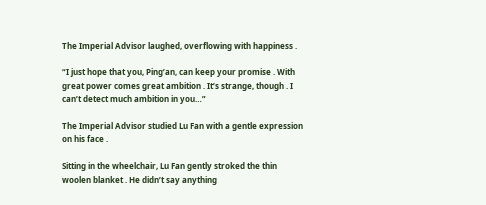The Imperial Advisor laughed, overflowing with happiness .

“I just hope that you, Ping’an, can keep your promise . With great power comes great ambition . It’s strange, though . I can’t detect much ambition in you…”

The Imperial Advisor studied Lu Fan with a gentle expression on his face .

Sitting in the wheelchair, Lu Fan gently stroked the thin woolen blanket . He didn’t say anything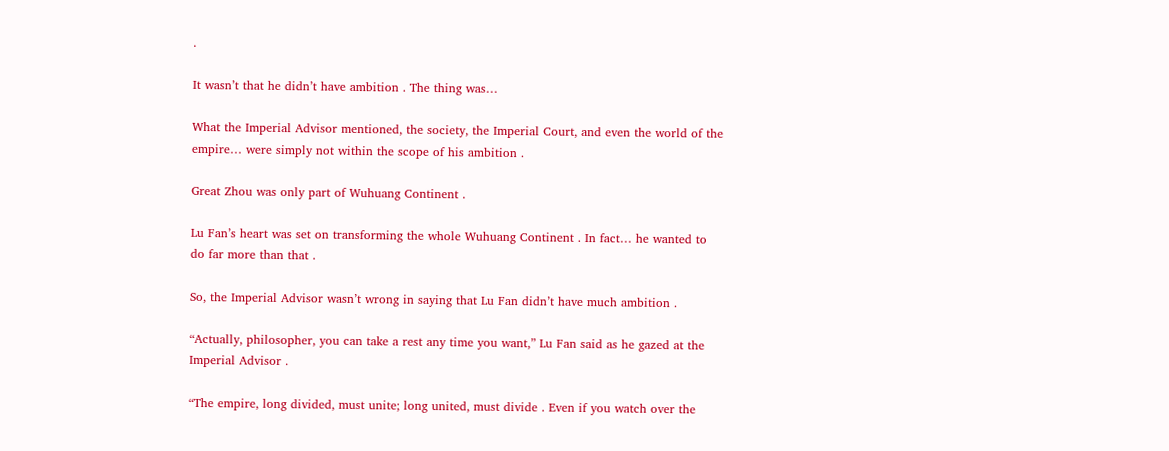.

It wasn’t that he didn’t have ambition . The thing was…

What the Imperial Advisor mentioned, the society, the Imperial Court, and even the world of the empire… were simply not within the scope of his ambition .

Great Zhou was only part of Wuhuang Continent .

Lu Fan’s heart was set on transforming the whole Wuhuang Continent . In fact… he wanted to do far more than that .

So, the Imperial Advisor wasn’t wrong in saying that Lu Fan didn’t have much ambition .

“Actually, philosopher, you can take a rest any time you want,” Lu Fan said as he gazed at the Imperial Advisor .

“The empire, long divided, must unite; long united, must divide . Even if you watch over the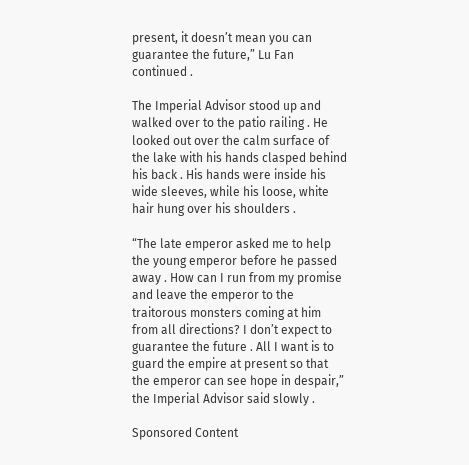present, it doesn’t mean you can guarantee the future,” Lu Fan continued .

The Imperial Advisor stood up and walked over to the patio railing . He looked out over the calm surface of the lake with his hands clasped behind his back . His hands were inside his wide sleeves, while his loose, white hair hung over his shoulders .

“The late emperor asked me to help the young emperor before he passed away . How can I run from my promise and leave the emperor to the traitorous monsters coming at him from all directions? I don’t expect to guarantee the future . All I want is to guard the empire at present so that the emperor can see hope in despair,” the Imperial Advisor said slowly .

Sponsored Content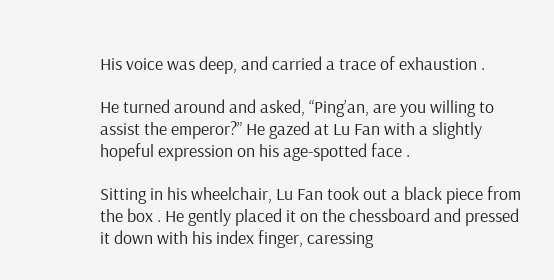His voice was deep, and carried a trace of exhaustion .

He turned around and asked, “Ping’an, are you willing to assist the emperor?” He gazed at Lu Fan with a slightly hopeful expression on his age-spotted face .

Sitting in his wheelchair, Lu Fan took out a black piece from the box . He gently placed it on the chessboard and pressed it down with his index finger, caressing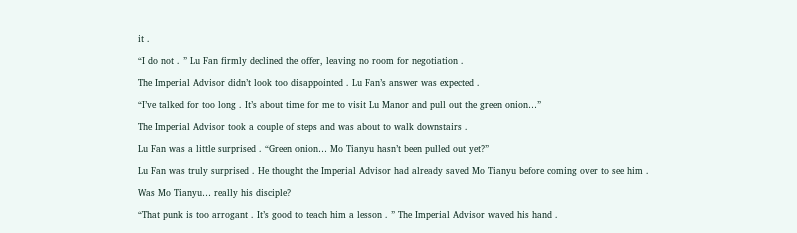it .

“I do not . ” Lu Fan firmly declined the offer, leaving no room for negotiation .

The Imperial Advisor didn’t look too disappointed . Lu Fan’s answer was expected .

“I’ve talked for too long . It’s about time for me to visit Lu Manor and pull out the green onion…”

The Imperial Advisor took a couple of steps and was about to walk downstairs .

Lu Fan was a little surprised . “Green onion… Mo Tianyu hasn’t been pulled out yet?”

Lu Fan was truly surprised . He thought the Imperial Advisor had already saved Mo Tianyu before coming over to see him .

Was Mo Tianyu… really his disciple?

“That punk is too arrogant . It’s good to teach him a lesson . ” The Imperial Advisor waved his hand .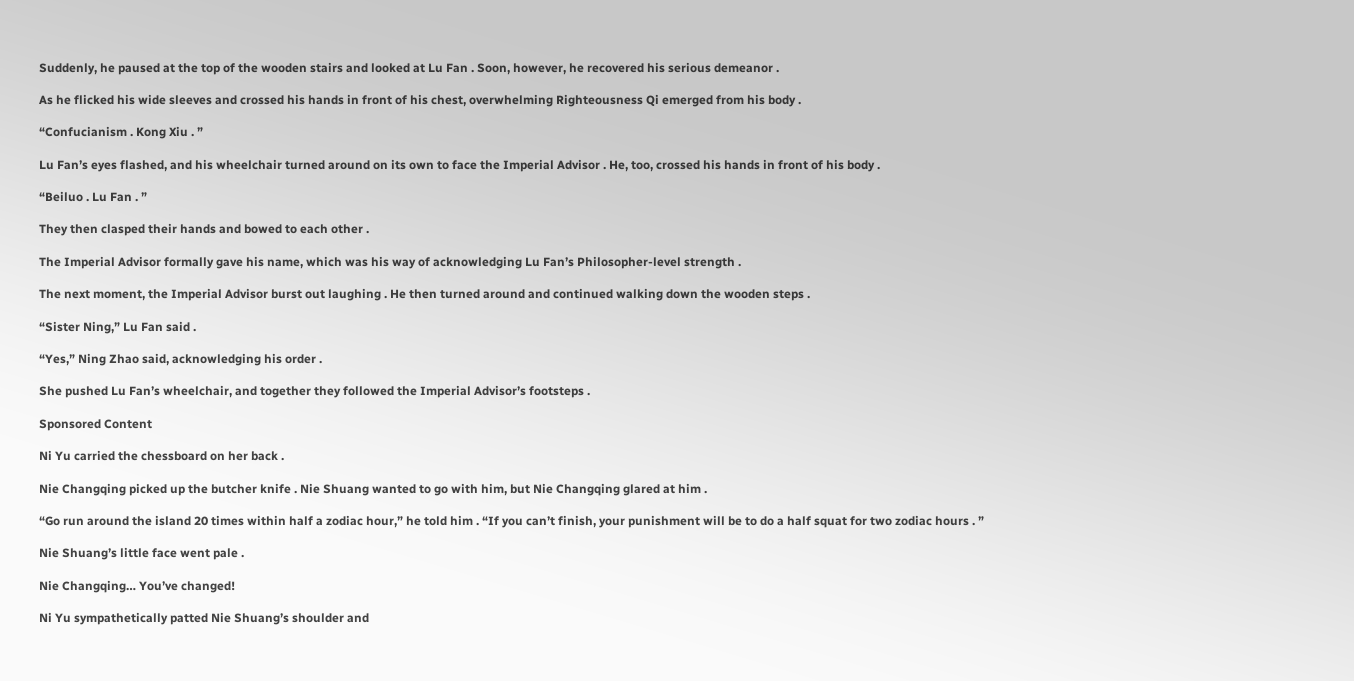Suddenly, he paused at the top of the wooden stairs and looked at Lu Fan . Soon, however, he recovered his serious demeanor .

As he flicked his wide sleeves and crossed his hands in front of his chest, overwhelming Righteousness Qi emerged from his body .

“Confucianism . Kong Xiu . ”

Lu Fan’s eyes flashed, and his wheelchair turned around on its own to face the Imperial Advisor . He, too, crossed his hands in front of his body .

“Beiluo . Lu Fan . ”

They then clasped their hands and bowed to each other .

The Imperial Advisor formally gave his name, which was his way of acknowledging Lu Fan’s Philosopher-level strength .

The next moment, the Imperial Advisor burst out laughing . He then turned around and continued walking down the wooden steps .

“Sister Ning,” Lu Fan said .

“Yes,” Ning Zhao said, acknowledging his order .

She pushed Lu Fan’s wheelchair, and together they followed the Imperial Advisor’s footsteps .

Sponsored Content

Ni Yu carried the chessboard on her back .

Nie Changqing picked up the butcher knife . Nie Shuang wanted to go with him, but Nie Changqing glared at him .

“Go run around the island 20 times within half a zodiac hour,” he told him . “If you can’t finish, your punishment will be to do a half squat for two zodiac hours . ”

Nie Shuang’s little face went pale .

Nie Changqing… You’ve changed!

Ni Yu sympathetically patted Nie Shuang’s shoulder and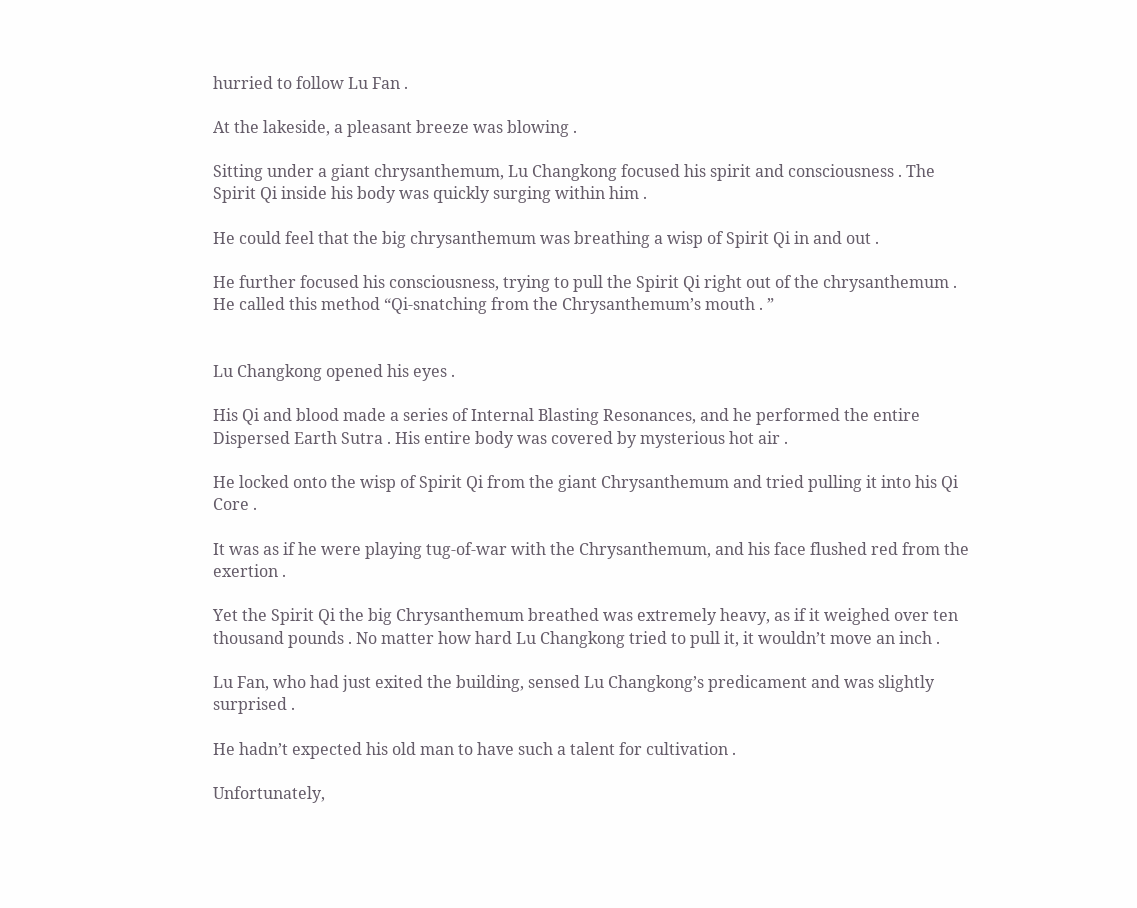hurried to follow Lu Fan .

At the lakeside, a pleasant breeze was blowing .

Sitting under a giant chrysanthemum, Lu Changkong focused his spirit and consciousness . The Spirit Qi inside his body was quickly surging within him .

He could feel that the big chrysanthemum was breathing a wisp of Spirit Qi in and out .

He further focused his consciousness, trying to pull the Spirit Qi right out of the chrysanthemum . He called this method “Qi-snatching from the Chrysanthemum’s mouth . ”


Lu Changkong opened his eyes .

His Qi and blood made a series of Internal Blasting Resonances, and he performed the entire Dispersed Earth Sutra . His entire body was covered by mysterious hot air .

He locked onto the wisp of Spirit Qi from the giant Chrysanthemum and tried pulling it into his Qi Core .

It was as if he were playing tug-of-war with the Chrysanthemum, and his face flushed red from the exertion .

Yet the Spirit Qi the big Chrysanthemum breathed was extremely heavy, as if it weighed over ten thousand pounds . No matter how hard Lu Changkong tried to pull it, it wouldn’t move an inch .

Lu Fan, who had just exited the building, sensed Lu Changkong’s predicament and was slightly surprised .

He hadn’t expected his old man to have such a talent for cultivation .

Unfortunately,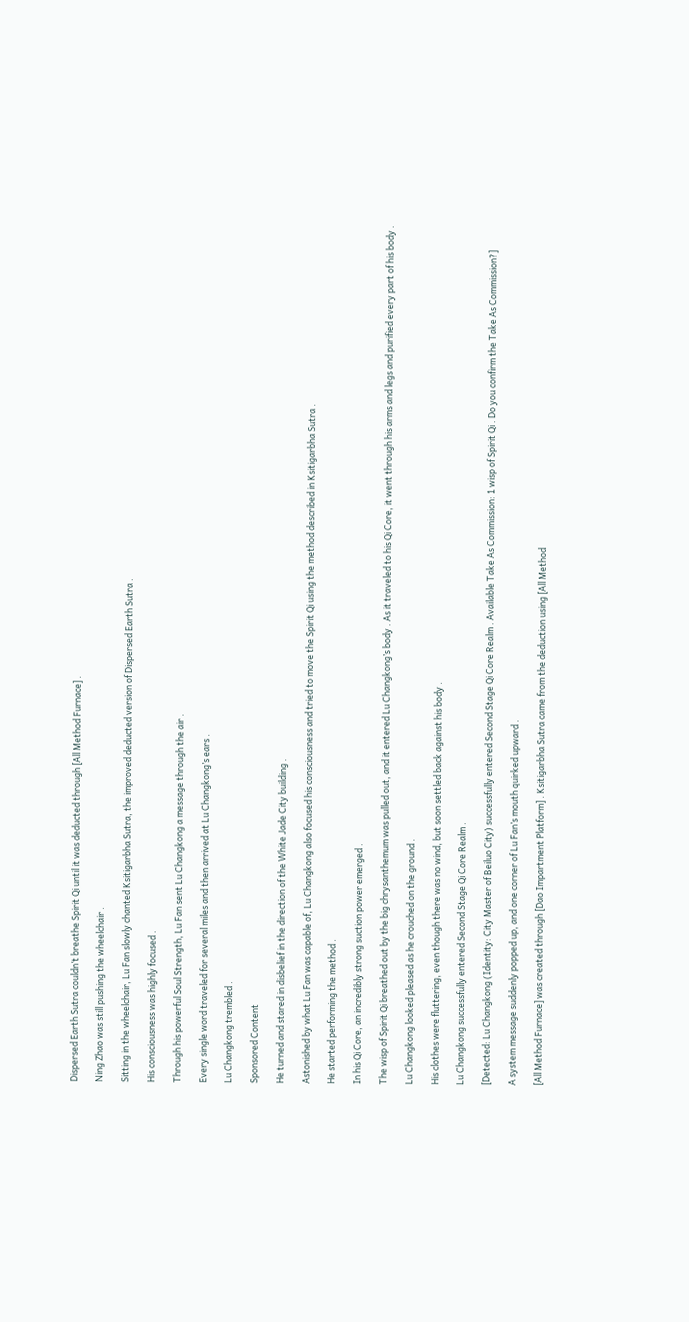Dispersed Earth Sutra couldn’t breathe Spirit Qi until it was deducted through [All Method Furnace] .

Ning Zhao was still pushing the wheelchair .

Sitting in the wheelchair, Lu Fan slowly chanted Ksitigarbha Sutra, the improved deducted version of Dispersed Earth Sutra .

His consciousness was highly focused .

Through his powerful Soul Strength, Lu Fan sent Lu Changkong a message through the air .

Every single word traveled for several miles and then arrived at Lu Changkong’s ears .

Lu Changkong trembled .

Sponsored Content

He turned and stared in disbelief in the direction of the White Jade City building .

Astonished by what Lu Fan was capable of, Lu Changkong also focused his consciousness and tried to move the Spirit Qi using the method described in Ksitigarbha Sutra .

He started performing the method .

In his Qi Core, an incredibly strong suction power emerged .

The wisp of Spirit Qi breathed out by the big chrysanthemum was pulled out, and it entered Lu Changkong’s body . As it traveled to his Qi Core, it went through his arms and legs and purified every part of his body .

Lu Changkong looked pleased as he crouched on the ground .

His clothes were fluttering, even though there was no wind, but soon settled back against his body .

Lu Changkong successfully entered Second Stage Qi Core Realm .

[Detected: Lu Changkong (Identity: City Master of Beiluo City) successfully entered Second Stage Qi Core Realm . Available Take As Commission: 1 wisp of Spirit Qi . Do you confirm the Take As Commission?]

A system message suddenly popped up, and one corner of Lu Fan’s mouth quirked upward .

[All Method Furnace] was created through [Dao Impartment Platform] . Ksitigarbha Sutra came from the deduction using [All Method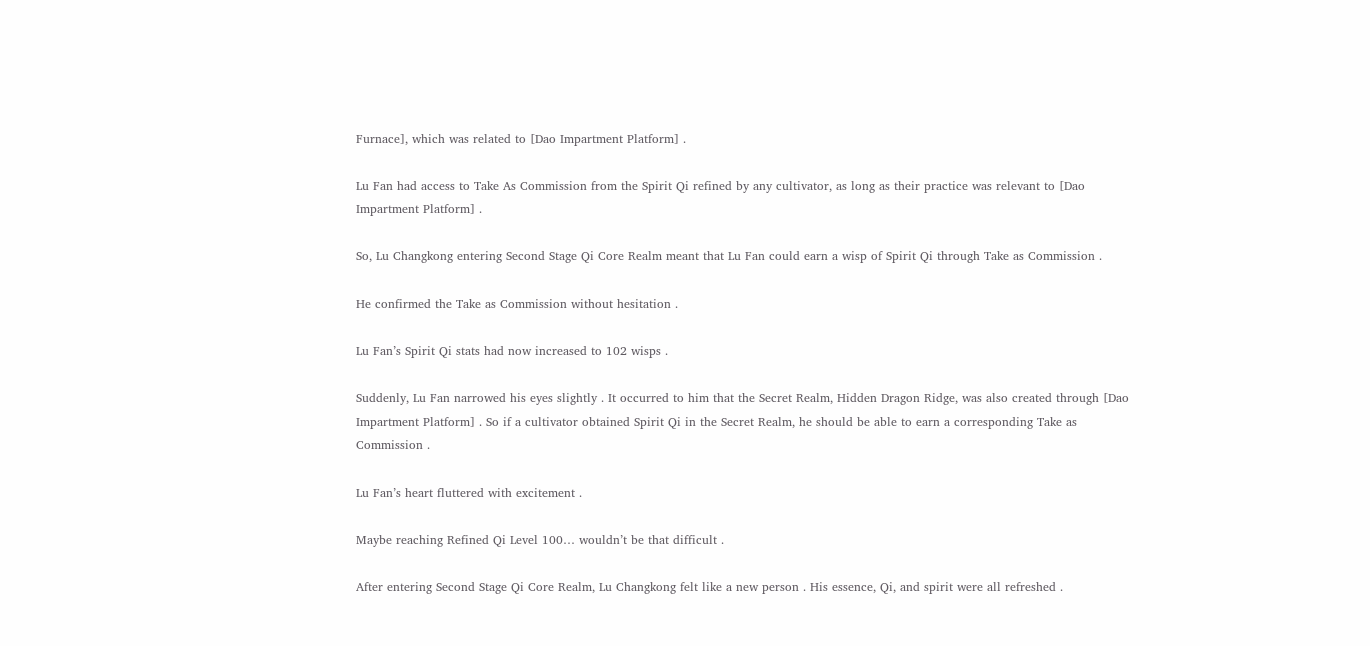Furnace], which was related to [Dao Impartment Platform] .

Lu Fan had access to Take As Commission from the Spirit Qi refined by any cultivator, as long as their practice was relevant to [Dao Impartment Platform] .

So, Lu Changkong entering Second Stage Qi Core Realm meant that Lu Fan could earn a wisp of Spirit Qi through Take as Commission .

He confirmed the Take as Commission without hesitation .

Lu Fan’s Spirit Qi stats had now increased to 102 wisps .

Suddenly, Lu Fan narrowed his eyes slightly . It occurred to him that the Secret Realm, Hidden Dragon Ridge, was also created through [Dao Impartment Platform] . So if a cultivator obtained Spirit Qi in the Secret Realm, he should be able to earn a corresponding Take as Commission .

Lu Fan’s heart fluttered with excitement .

Maybe reaching Refined Qi Level 100… wouldn’t be that difficult .

After entering Second Stage Qi Core Realm, Lu Changkong felt like a new person . His essence, Qi, and spirit were all refreshed .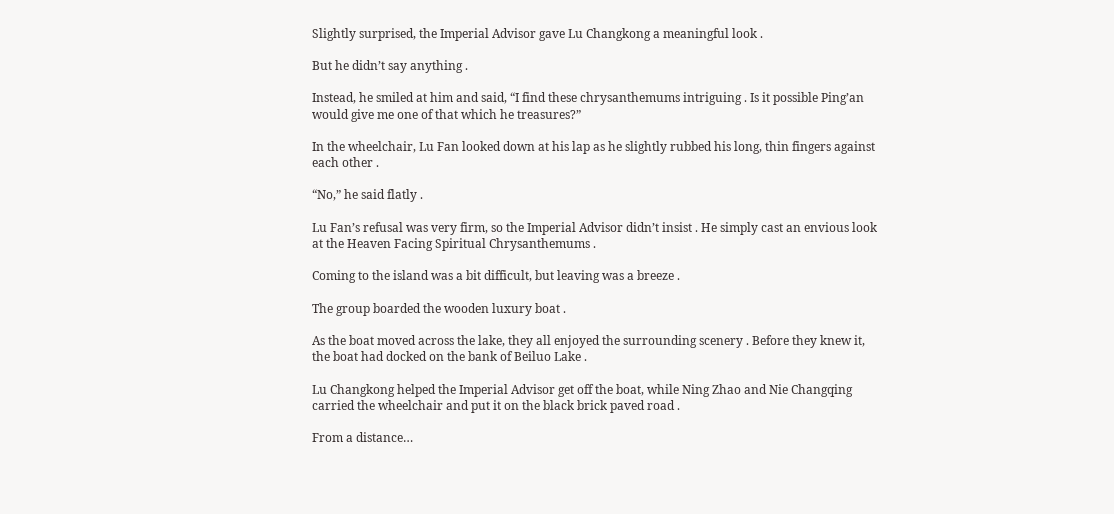Slightly surprised, the Imperial Advisor gave Lu Changkong a meaningful look .

But he didn’t say anything .

Instead, he smiled at him and said, “I find these chrysanthemums intriguing . Is it possible Ping’an would give me one of that which he treasures?”

In the wheelchair, Lu Fan looked down at his lap as he slightly rubbed his long, thin fingers against each other .

“No,” he said flatly .

Lu Fan’s refusal was very firm, so the Imperial Advisor didn’t insist . He simply cast an envious look at the Heaven Facing Spiritual Chrysanthemums .

Coming to the island was a bit difficult, but leaving was a breeze .

The group boarded the wooden luxury boat .

As the boat moved across the lake, they all enjoyed the surrounding scenery . Before they knew it, the boat had docked on the bank of Beiluo Lake .

Lu Changkong helped the Imperial Advisor get off the boat, while Ning Zhao and Nie Changqing carried the wheelchair and put it on the black brick paved road .

From a distance…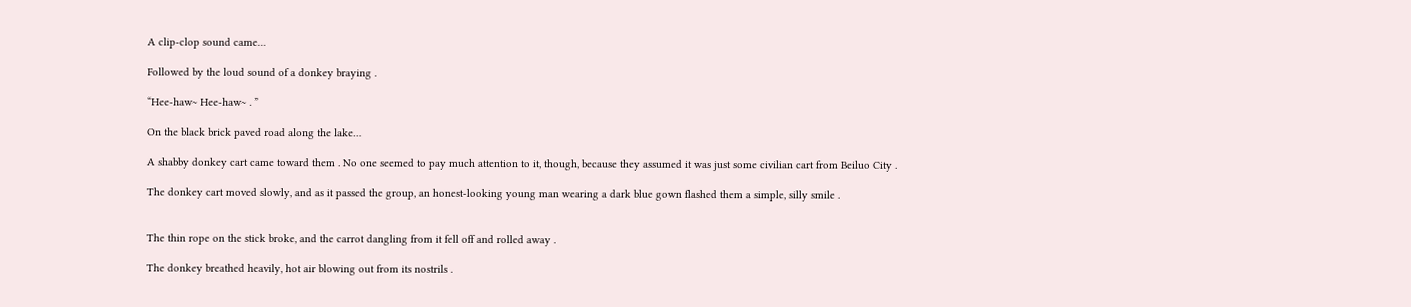A clip-clop sound came…

Followed by the loud sound of a donkey braying .

“Hee-haw~ Hee-haw~ . ”

On the black brick paved road along the lake…

A shabby donkey cart came toward them . No one seemed to pay much attention to it, though, because they assumed it was just some civilian cart from Beiluo City .

The donkey cart moved slowly, and as it passed the group, an honest-looking young man wearing a dark blue gown flashed them a simple, silly smile .


The thin rope on the stick broke, and the carrot dangling from it fell off and rolled away .

The donkey breathed heavily, hot air blowing out from its nostrils .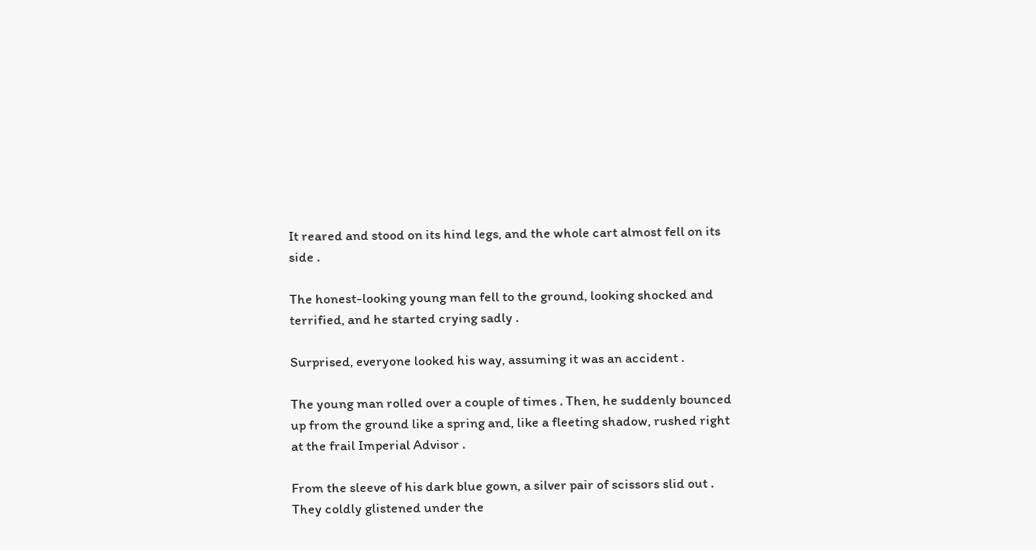It reared and stood on its hind legs, and the whole cart almost fell on its side .

The honest-looking young man fell to the ground, looking shocked and terrified, and he started crying sadly .

Surprised, everyone looked his way, assuming it was an accident .

The young man rolled over a couple of times . Then, he suddenly bounced up from the ground like a spring and, like a fleeting shadow, rushed right at the frail Imperial Advisor .

From the sleeve of his dark blue gown, a silver pair of scissors slid out . They coldly glistened under the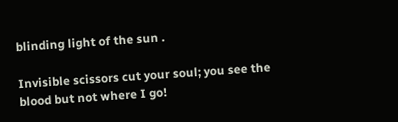blinding light of the sun .

Invisible scissors cut your soul; you see the blood but not where I go!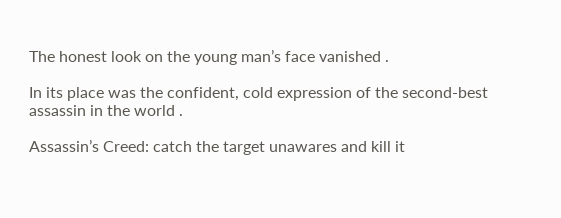The honest look on the young man’s face vanished .

In its place was the confident, cold expression of the second-best assassin in the world .

Assassin’s Creed: catch the target unawares and kill it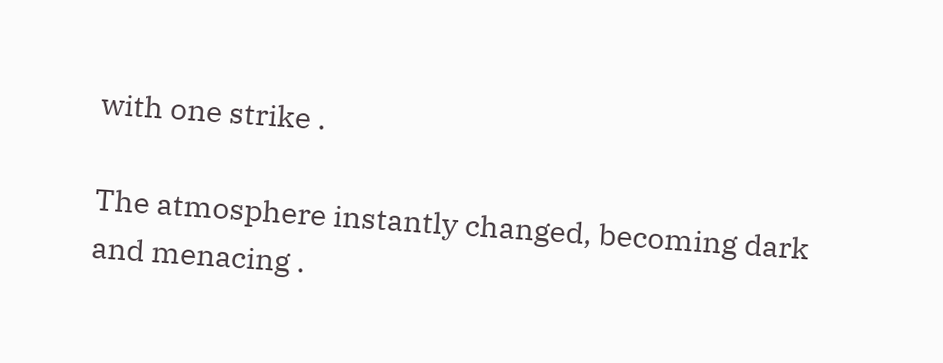with one strike .

The atmosphere instantly changed, becoming dark and menacing .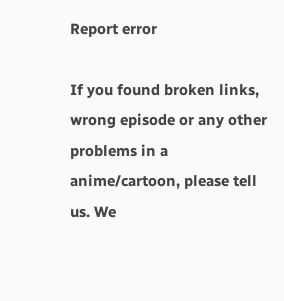Report error

If you found broken links, wrong episode or any other problems in a anime/cartoon, please tell us. We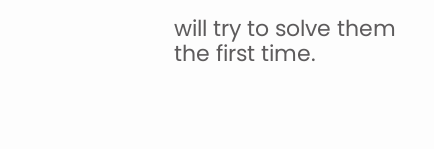will try to solve them the first time.